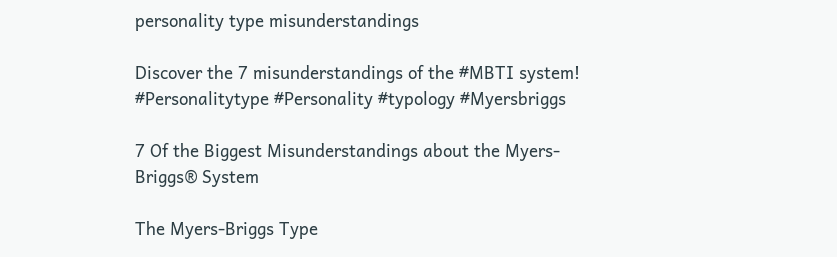personality type misunderstandings

Discover the 7 misunderstandings of the #MBTI system! #Personalitytype #Personality #typology #Myersbriggs

7 Of the Biggest Misunderstandings about the Myers-Briggs® System

The Myers-Briggs Type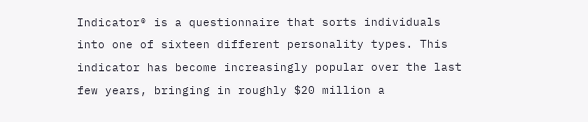Indicator® is a questionnaire that sorts individuals into one of sixteen different personality types. This indicator has become increasingly popular over the last few years, bringing in roughly $20 million a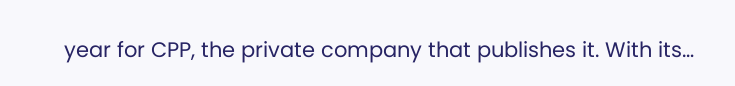year for CPP, the private company that publishes it. With its…